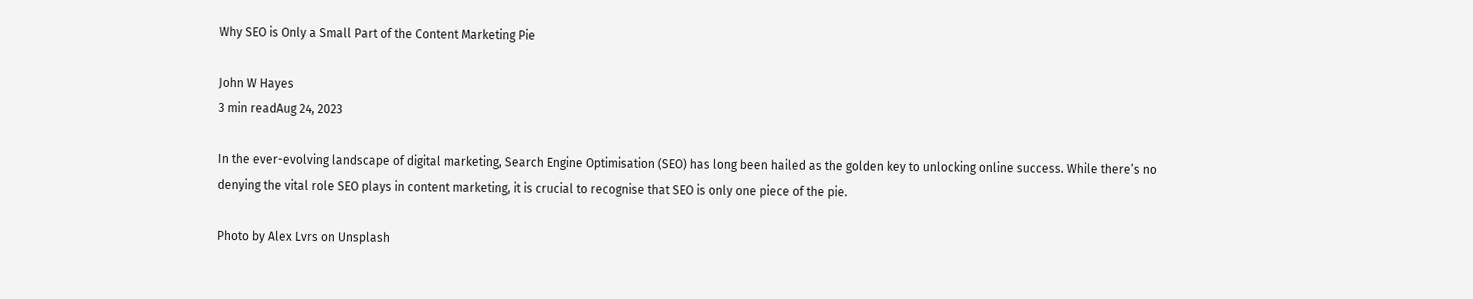Why SEO is Only a Small Part of the Content Marketing Pie

John W Hayes
3 min readAug 24, 2023

In the ever-evolving landscape of digital marketing, Search Engine Optimisation (SEO) has long been hailed as the golden key to unlocking online success. While there’s no denying the vital role SEO plays in content marketing, it is crucial to recognise that SEO is only one piece of the pie.

Photo by Alex Lvrs on Unsplash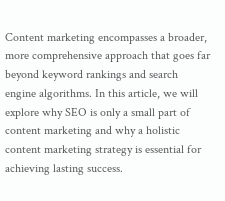Content marketing encompasses a broader, more comprehensive approach that goes far beyond keyword rankings and search engine algorithms. In this article, we will explore why SEO is only a small part of content marketing and why a holistic content marketing strategy is essential for achieving lasting success.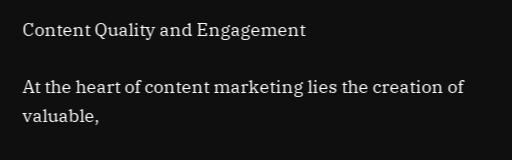Content Quality and Engagement

At the heart of content marketing lies the creation of valuable,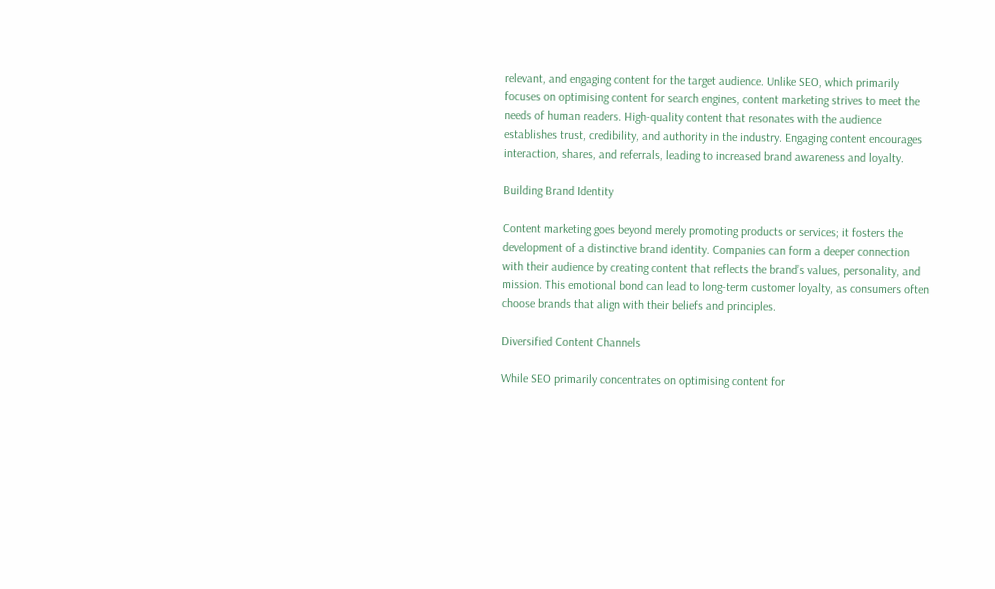relevant, and engaging content for the target audience. Unlike SEO, which primarily focuses on optimising content for search engines, content marketing strives to meet the needs of human readers. High-quality content that resonates with the audience establishes trust, credibility, and authority in the industry. Engaging content encourages interaction, shares, and referrals, leading to increased brand awareness and loyalty.

Building Brand Identity

Content marketing goes beyond merely promoting products or services; it fosters the development of a distinctive brand identity. Companies can form a deeper connection with their audience by creating content that reflects the brand’s values, personality, and mission. This emotional bond can lead to long-term customer loyalty, as consumers often choose brands that align with their beliefs and principles.

Diversified Content Channels

While SEO primarily concentrates on optimising content for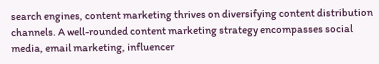search engines, content marketing thrives on diversifying content distribution channels. A well-rounded content marketing strategy encompasses social media, email marketing, influencer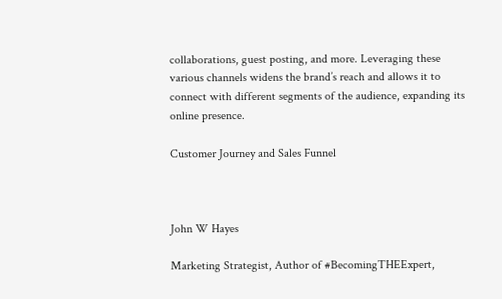collaborations, guest posting, and more. Leveraging these various channels widens the brand’s reach and allows it to connect with different segments of the audience, expanding its online presence.

Customer Journey and Sales Funnel



John W Hayes

Marketing Strategist, Author of #BecomingTHEExpert,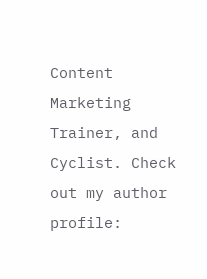Content Marketing Trainer, and Cyclist. Check out my author profile: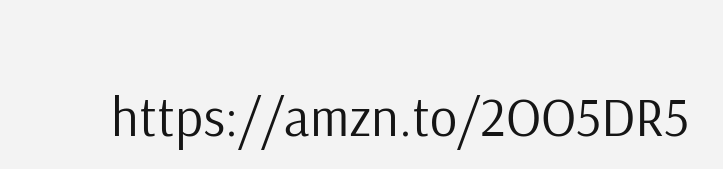https://amzn.to/2OO5DR5